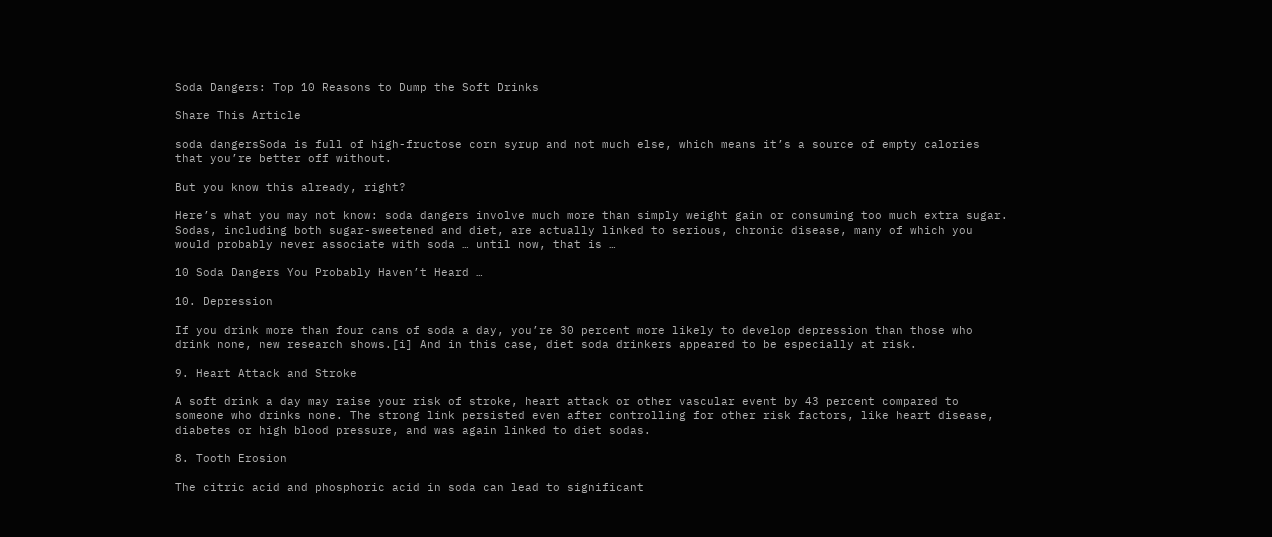Soda Dangers: Top 10 Reasons to Dump the Soft Drinks

Share This Article

soda dangersSoda is full of high-fructose corn syrup and not much else, which means it’s a source of empty calories that you’re better off without.

But you know this already, right?

Here’s what you may not know: soda dangers involve much more than simply weight gain or consuming too much extra sugar. Sodas, including both sugar-sweetened and diet, are actually linked to serious, chronic disease, many of which you would probably never associate with soda … until now, that is …

10 Soda Dangers You Probably Haven’t Heard …

10. Depression

If you drink more than four cans of soda a day, you’re 30 percent more likely to develop depression than those who drink none, new research shows.[i] And in this case, diet soda drinkers appeared to be especially at risk.

9. Heart Attack and Stroke

A soft drink a day may raise your risk of stroke, heart attack or other vascular event by 43 percent compared to someone who drinks none. The strong link persisted even after controlling for other risk factors, like heart disease, diabetes or high blood pressure, and was again linked to diet sodas.

8. Tooth Erosion

The citric acid and phosphoric acid in soda can lead to significant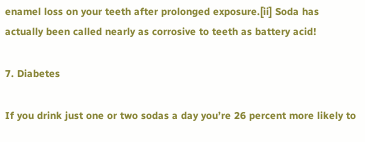enamel loss on your teeth after prolonged exposure.[ii] Soda has actually been called nearly as corrosive to teeth as battery acid!

7. Diabetes

If you drink just one or two sodas a day you’re 26 percent more likely to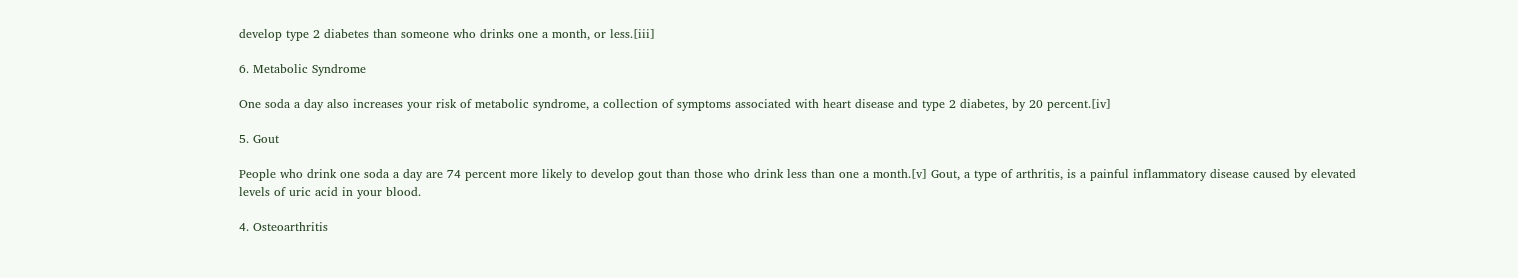develop type 2 diabetes than someone who drinks one a month, or less.[iii]

6. Metabolic Syndrome

One soda a day also increases your risk of metabolic syndrome, a collection of symptoms associated with heart disease and type 2 diabetes, by 20 percent.[iv]

5. Gout

People who drink one soda a day are 74 percent more likely to develop gout than those who drink less than one a month.[v] Gout, a type of arthritis, is a painful inflammatory disease caused by elevated levels of uric acid in your blood.

4. Osteoarthritis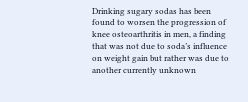Drinking sugary sodas has been found to worsen the progression of knee osteoarthritis in men, a finding that was not due to soda’s influence on weight gain but rather was due to another currently unknown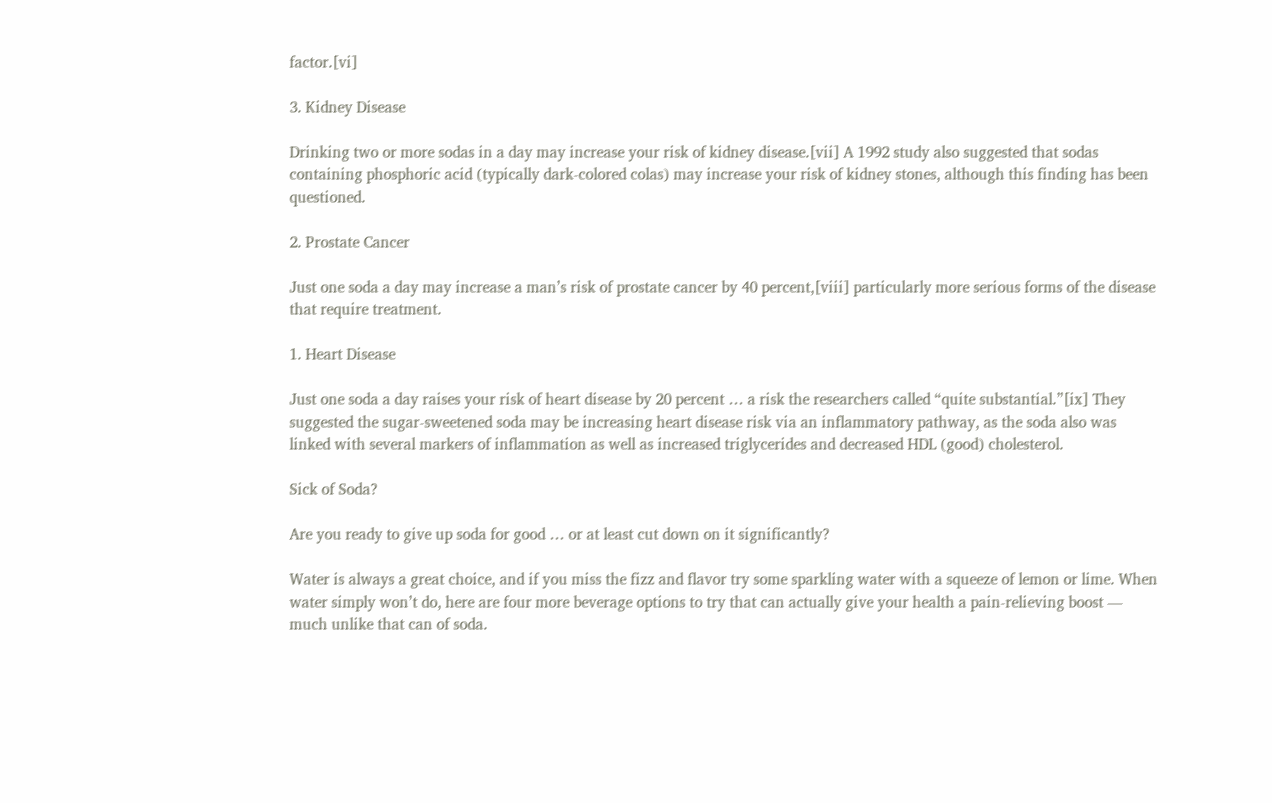factor.[vi]

3. Kidney Disease

Drinking two or more sodas in a day may increase your risk of kidney disease.[vii] A 1992 study also suggested that sodas containing phosphoric acid (typically dark-colored colas) may increase your risk of kidney stones, although this finding has been questioned.

2. Prostate Cancer

Just one soda a day may increase a man’s risk of prostate cancer by 40 percent,[viii] particularly more serious forms of the disease that require treatment.

1. Heart Disease

Just one soda a day raises your risk of heart disease by 20 percent … a risk the researchers called “quite substantial.”[ix] They suggested the sugar-sweetened soda may be increasing heart disease risk via an inflammatory pathway, as the soda also was linked with several markers of inflammation as well as increased triglycerides and decreased HDL (good) cholesterol.

Sick of Soda?

Are you ready to give up soda for good … or at least cut down on it significantly?

Water is always a great choice, and if you miss the fizz and flavor try some sparkling water with a squeeze of lemon or lime. When water simply won’t do, here are four more beverage options to try that can actually give your health a pain-relieving boost — much unlike that can of soda.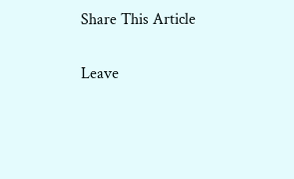Share This Article

Leave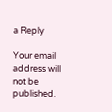a Reply

Your email address will not be published.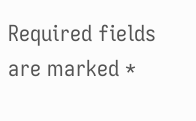Required fields are marked *